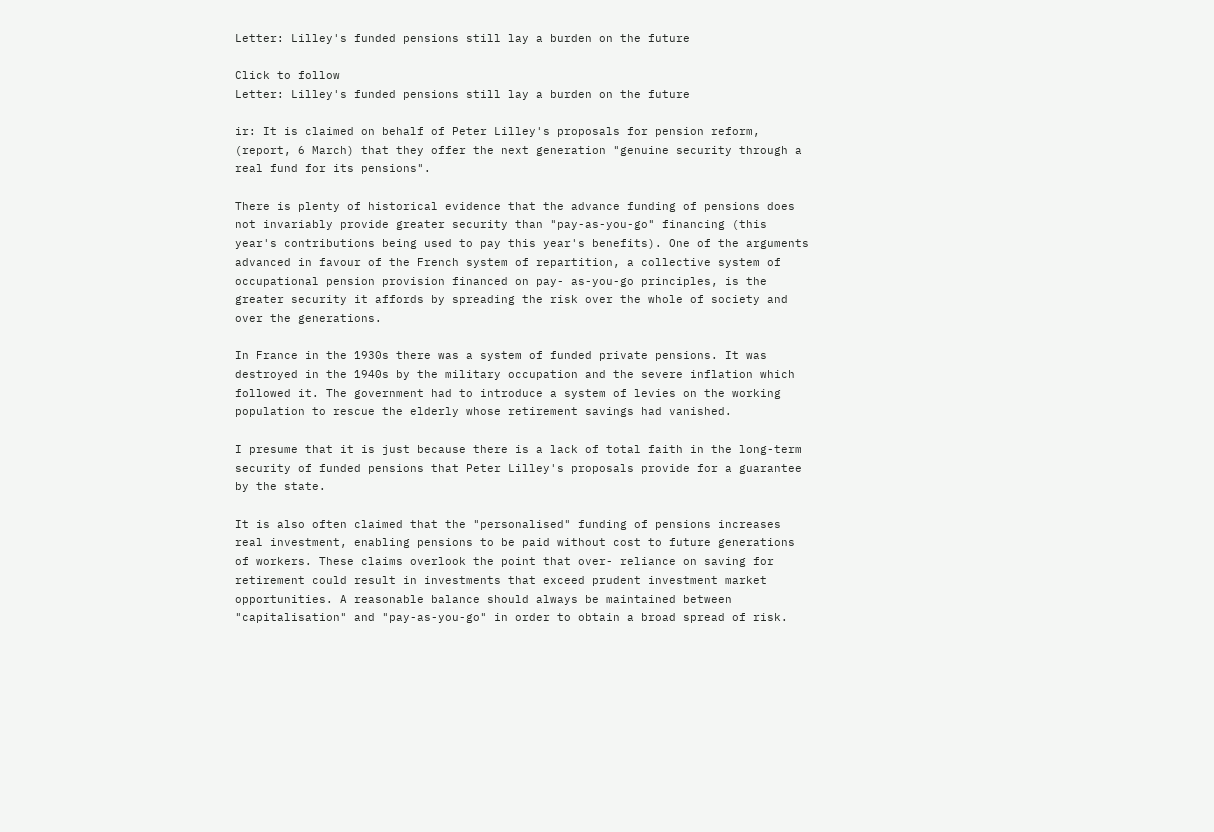Letter: Lilley's funded pensions still lay a burden on the future

Click to follow
Letter: Lilley's funded pensions still lay a burden on the future

ir: It is claimed on behalf of Peter Lilley's proposals for pension reform, (report, 6 March) that they offer the next generation "genuine security through a real fund for its pensions".

There is plenty of historical evidence that the advance funding of pensions does not invariably provide greater security than "pay-as-you-go" financing (this year's contributions being used to pay this year's benefits). One of the arguments advanced in favour of the French system of repartition, a collective system of occupational pension provision financed on pay- as-you-go principles, is the greater security it affords by spreading the risk over the whole of society and over the generations.

In France in the 1930s there was a system of funded private pensions. It was destroyed in the 1940s by the military occupation and the severe inflation which followed it. The government had to introduce a system of levies on the working population to rescue the elderly whose retirement savings had vanished.

I presume that it is just because there is a lack of total faith in the long-term security of funded pensions that Peter Lilley's proposals provide for a guarantee by the state.

It is also often claimed that the "personalised" funding of pensions increases real investment, enabling pensions to be paid without cost to future generations of workers. These claims overlook the point that over- reliance on saving for retirement could result in investments that exceed prudent investment market opportunities. A reasonable balance should always be maintained between "capitalisation" and "pay-as-you-go" in order to obtain a broad spread of risk.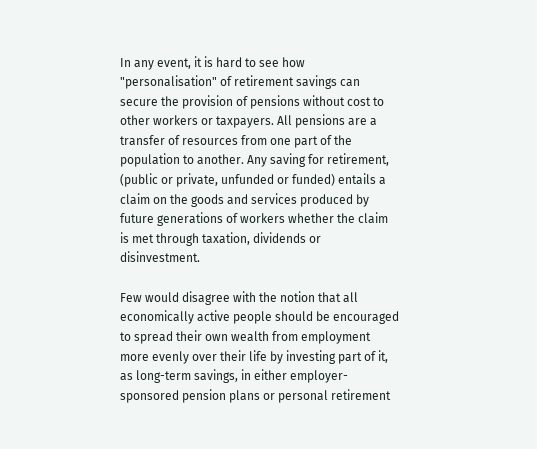In any event, it is hard to see how "personalisation" of retirement savings can secure the provision of pensions without cost to other workers or taxpayers. All pensions are a transfer of resources from one part of the population to another. Any saving for retirement, (public or private, unfunded or funded) entails a claim on the goods and services produced by future generations of workers whether the claim is met through taxation, dividends or disinvestment.

Few would disagree with the notion that all economically active people should be encouraged to spread their own wealth from employment more evenly over their life by investing part of it, as long-term savings, in either employer-sponsored pension plans or personal retirement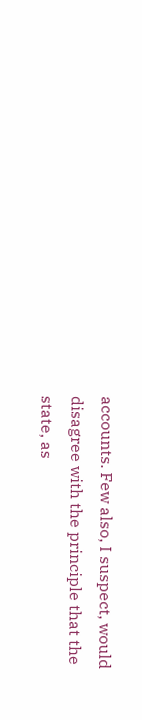accounts. Few also, I suspect, would disagree with the principle that the state, as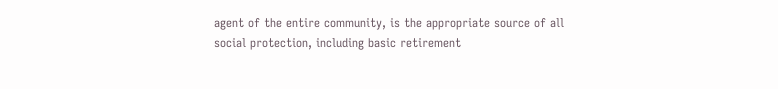agent of the entire community, is the appropriate source of all social protection, including basic retirement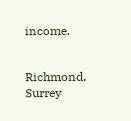income.


Richmond, Surrey